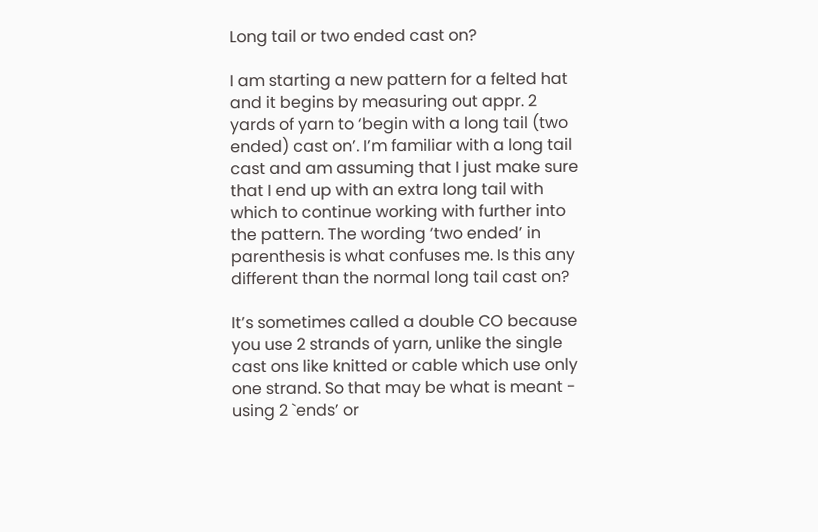Long tail or two ended cast on?

I am starting a new pattern for a felted hat and it begins by measuring out appr. 2 yards of yarn to ‘begin with a long tail (two ended) cast on’. I’m familiar with a long tail cast and am assuming that I just make sure that I end up with an extra long tail with which to continue working with further into the pattern. The wording ‘two ended’ in parenthesis is what confuses me. Is this any different than the normal long tail cast on?

It’s sometimes called a double CO because you use 2 strands of yarn, unlike the single cast ons like knitted or cable which use only one strand. So that may be what is meant - using 2 `ends’ or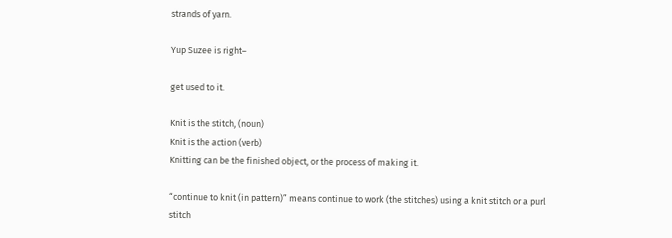strands of yarn.

Yup Suzee is right–

get used to it.

Knit is the stitch, (noun)
Knit is the action (verb)
Knitting can be the finished object, or the process of making it.

“continue to knit (in pattern)” means continue to work (the stitches) using a knit stitch or a purl stitch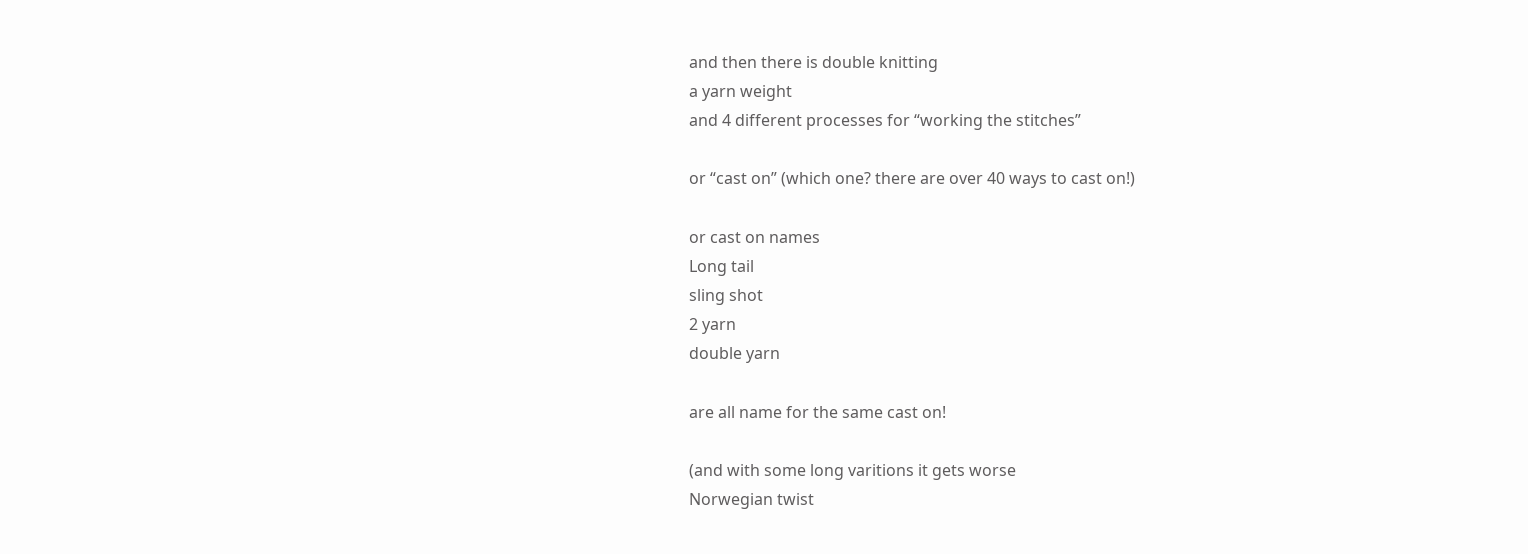and then there is double knitting
a yarn weight
and 4 different processes for “working the stitches”

or “cast on” (which one? there are over 40 ways to cast on!)

or cast on names
Long tail
sling shot
2 yarn
double yarn

are all name for the same cast on!

(and with some long varitions it gets worse
Norwegian twist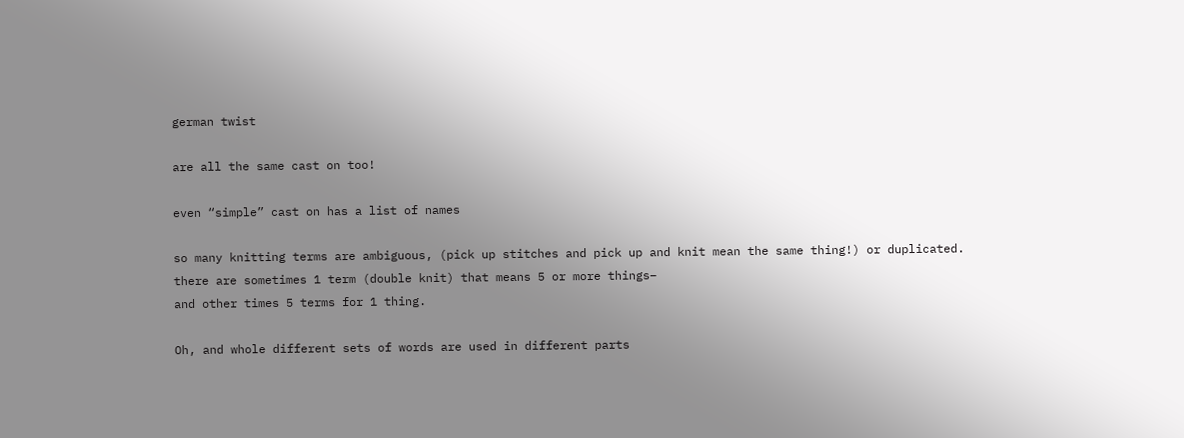german twist

are all the same cast on too!

even “simple” cast on has a list of names

so many knitting terms are ambiguous, (pick up stitches and pick up and knit mean the same thing!) or duplicated.
there are sometimes 1 term (double knit) that means 5 or more things–
and other times 5 terms for 1 thing.

Oh, and whole different sets of words are used in different parts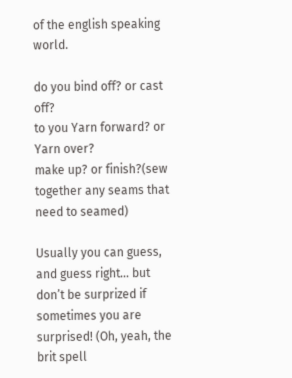of the english speaking world.

do you bind off? or cast off?
to you Yarn forward? or Yarn over?
make up? or finish?(sew together any seams that need to seamed)

Usually you can guess, and guess right… but don’t be surprized if sometimes you are surprised! (Oh, yeah, the brit spell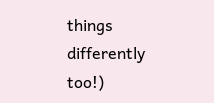things differently too!)